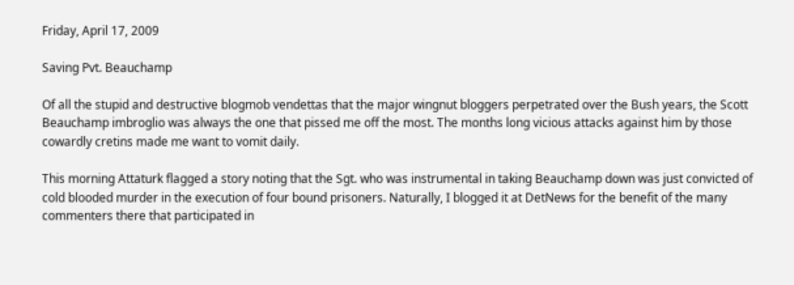Friday, April 17, 2009

Saving Pvt. Beauchamp

Of all the stupid and destructive blogmob vendettas that the major wingnut bloggers perpetrated over the Bush years, the Scott Beauchamp imbroglio was always the one that pissed me off the most. The months long vicious attacks against him by those cowardly cretins made me want to vomit daily.

This morning Attaturk flagged a story noting that the Sgt. who was instrumental in taking Beauchamp down was just convicted of cold blooded murder in the execution of four bound prisoners. Naturally, I blogged it at DetNews for the benefit of the many commenters there that participated in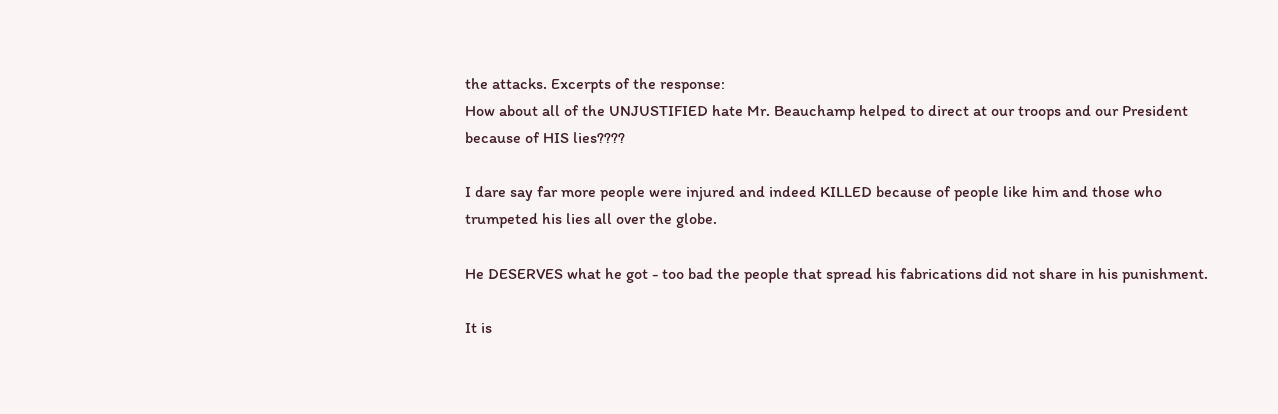the attacks. Excerpts of the response:
How about all of the UNJUSTIFIED hate Mr. Beauchamp helped to direct at our troops and our President because of HIS lies????

I dare say far more people were injured and indeed KILLED because of people like him and those who trumpeted his lies all over the globe.

He DESERVES what he got - too bad the people that spread his fabrications did not share in his punishment.

It is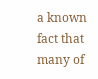a known fact that many of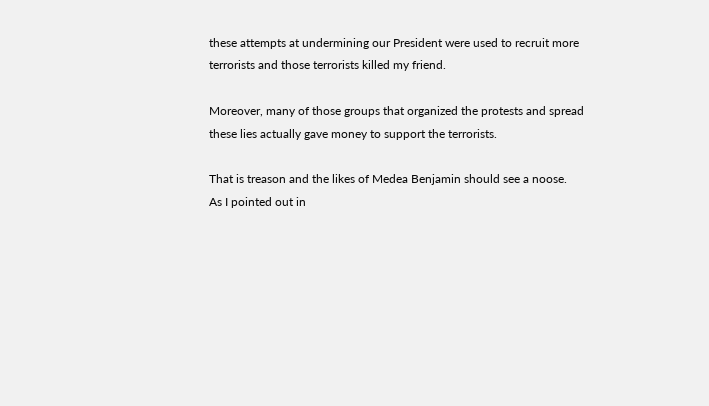these attempts at undermining our President were used to recruit more terrorists and those terrorists killed my friend.

Moreover, many of those groups that organized the protests and spread these lies actually gave money to support the terrorists.

That is treason and the likes of Medea Benjamin should see a noose.
As I pointed out in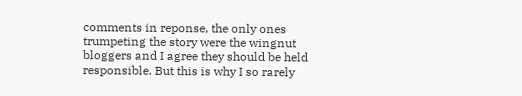comments in reponse, the only ones trumpeting the story were the wingnut bloggers and I agree they should be held responsible. But this is why I so rarely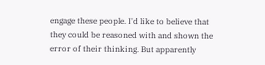engage these people. I'd like to believe that they could be reasoned with and shown the error of their thinking. But apparently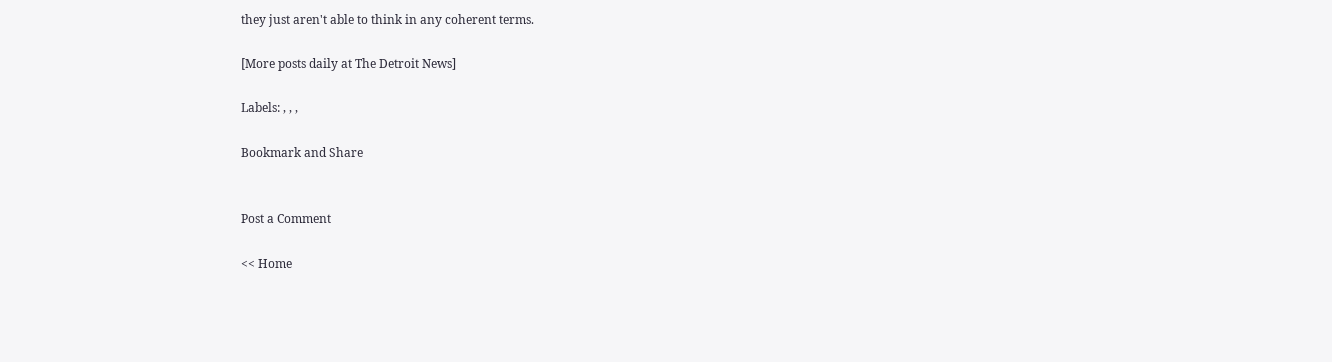they just aren't able to think in any coherent terms.

[More posts daily at The Detroit News]

Labels: , , ,

Bookmark and Share


Post a Comment

<< Home